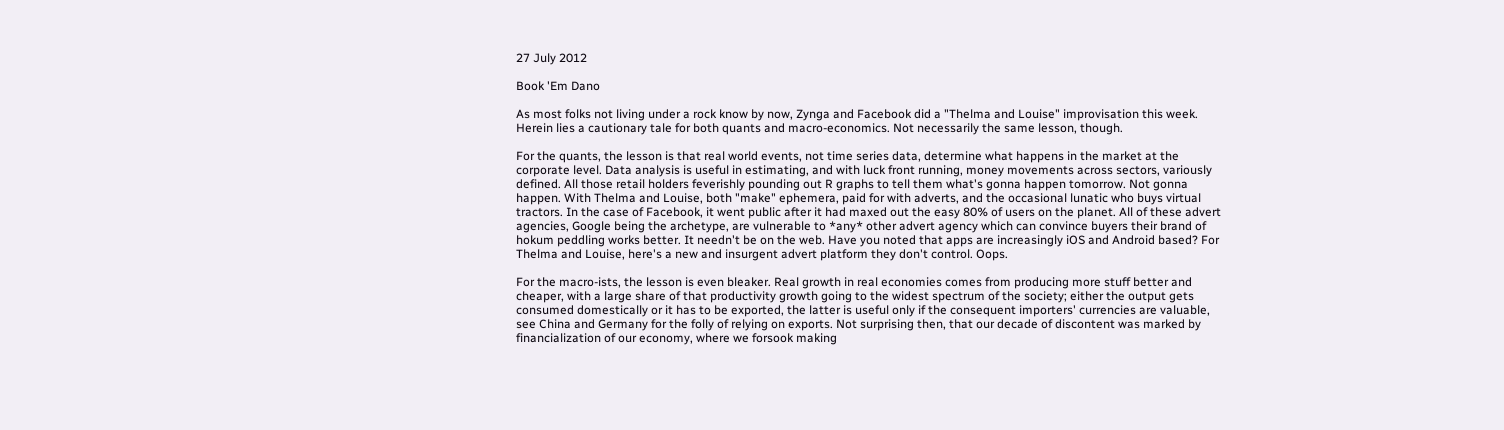27 July 2012

Book 'Em Dano

As most folks not living under a rock know by now, Zynga and Facebook did a "Thelma and Louise" improvisation this week. Herein lies a cautionary tale for both quants and macro-economics. Not necessarily the same lesson, though.

For the quants, the lesson is that real world events, not time series data, determine what happens in the market at the corporate level. Data analysis is useful in estimating, and with luck front running, money movements across sectors, variously defined. All those retail holders feverishly pounding out R graphs to tell them what's gonna happen tomorrow. Not gonna happen. With Thelma and Louise, both "make" ephemera, paid for with adverts, and the occasional lunatic who buys virtual tractors. In the case of Facebook, it went public after it had maxed out the easy 80% of users on the planet. All of these advert agencies, Google being the archetype, are vulnerable to *any* other advert agency which can convince buyers their brand of hokum peddling works better. It needn't be on the web. Have you noted that apps are increasingly iOS and Android based? For Thelma and Louise, here's a new and insurgent advert platform they don't control. Oops.

For the macro-ists, the lesson is even bleaker. Real growth in real economies comes from producing more stuff better and cheaper, with a large share of that productivity growth going to the widest spectrum of the society; either the output gets consumed domestically or it has to be exported, the latter is useful only if the consequent importers' currencies are valuable, see China and Germany for the folly of relying on exports. Not surprising then, that our decade of discontent was marked by financialization of our economy, where we forsook making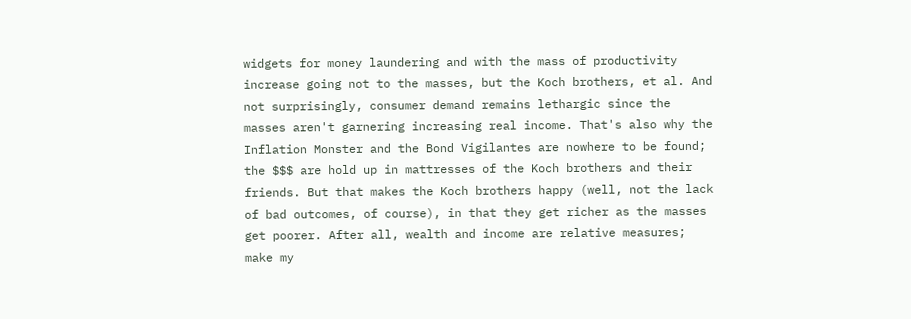widgets for money laundering and with the mass of productivity increase going not to the masses, but the Koch brothers, et al. And not surprisingly, consumer demand remains lethargic since the masses aren't garnering increasing real income. That's also why the Inflation Monster and the Bond Vigilantes are nowhere to be found; the $$$ are hold up in mattresses of the Koch brothers and their friends. But that makes the Koch brothers happy (well, not the lack of bad outcomes, of course), in that they get richer as the masses get poorer. After all, wealth and income are relative measures; make my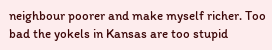neighbour poorer and make myself richer. Too bad the yokels in Kansas are too stupid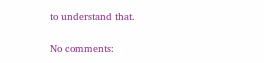to understand that.

No comments: